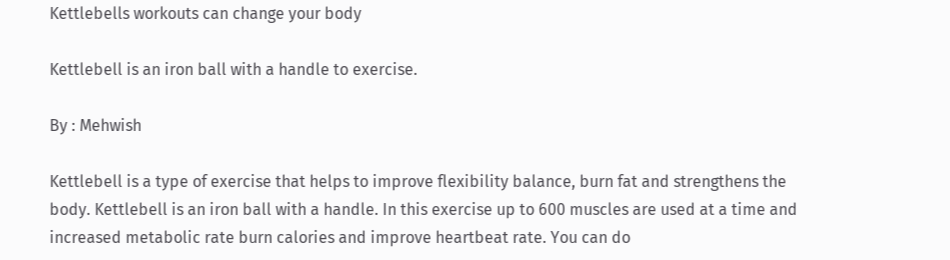Kettlebells workouts can change your body

Kettlebell is an iron ball with a handle to exercise.

By : Mehwish

Kettlebell is a type of exercise that helps to improve flexibility balance, burn fat and strengthens the body. Kettlebell is an iron ball with a handle. In this exercise up to 600 muscles are used at a time and increased metabolic rate burn calories and improve heartbeat rate. You can do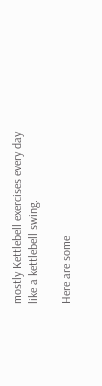mostly Kettlebell exercises every day like a kettlebell swing.

Here are some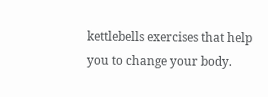kettlebells exercises that help you to change your body.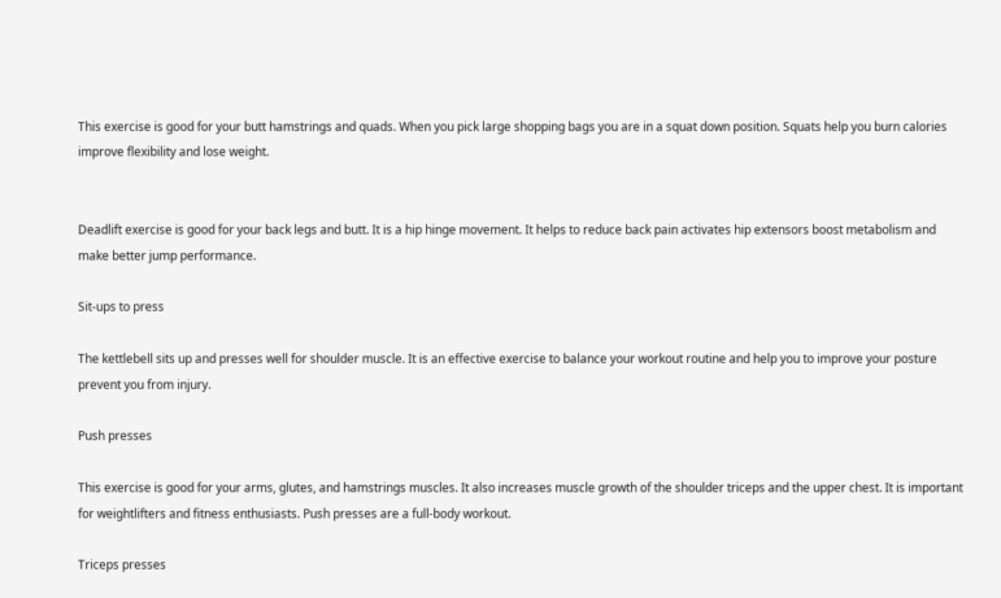This exercise is good for your butt hamstrings and quads. When you pick large shopping bags you are in a squat down position. Squats help you burn calories improve flexibility and lose weight.


Deadlift exercise is good for your back legs and butt. It is a hip hinge movement. It helps to reduce back pain activates hip extensors boost metabolism and make better jump performance.

Sit-ups to press

The kettlebell sits up and presses well for shoulder muscle. It is an effective exercise to balance your workout routine and help you to improve your posture prevent you from injury.

Push presses

This exercise is good for your arms, glutes, and hamstrings muscles. It also increases muscle growth of the shoulder triceps and the upper chest. It is important for weightlifters and fitness enthusiasts. Push presses are a full-body workout.

Triceps presses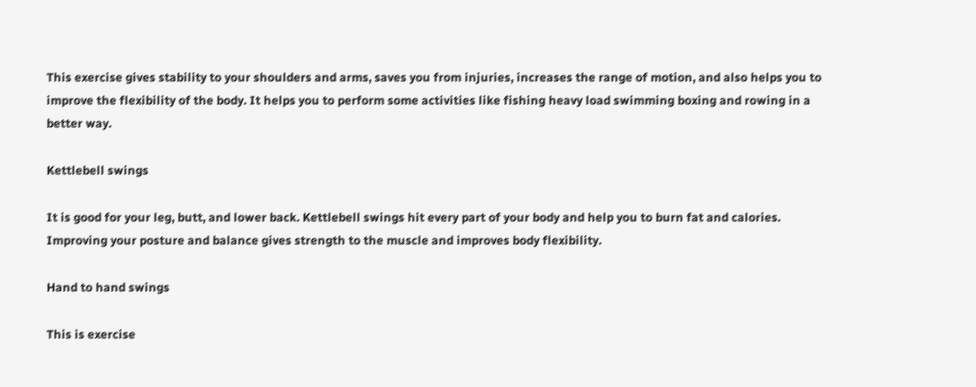This exercise gives stability to your shoulders and arms, saves you from injuries, increases the range of motion, and also helps you to improve the flexibility of the body. It helps you to perform some activities like fishing heavy load swimming boxing and rowing in a better way.

Kettlebell swings

It is good for your leg, butt, and lower back. Kettlebell swings hit every part of your body and help you to burn fat and calories. Improving your posture and balance gives strength to the muscle and improves body flexibility.

Hand to hand swings

This is exercise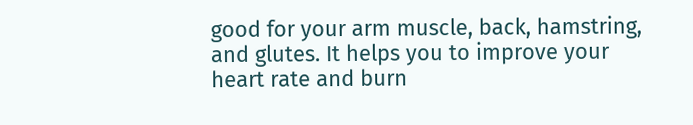good for your arm muscle, back, hamstring, and glutes. It helps you to improve your heart rate and burn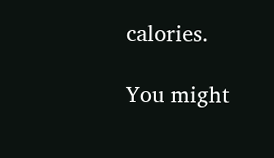calories.

You might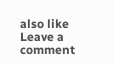also like
Leave a comment